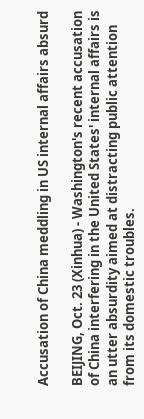Accusation of China meddling in US internal affairs absurd

BEIJING, Oct. 23 (Xinhua) - Washington's recent accusation of China interfering in the United States' internal affairs is an utter absurdity aimed at distracting public attention from its domestic troubles.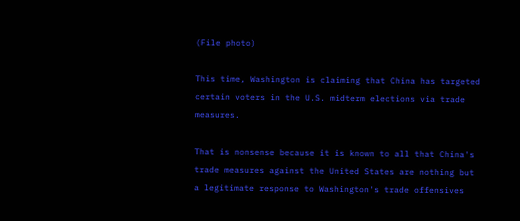(File photo)

This time, Washington is claiming that China has targeted certain voters in the U.S. midterm elections via trade measures.

That is nonsense because it is known to all that China's trade measures against the United States are nothing but a legitimate response to Washington's trade offensives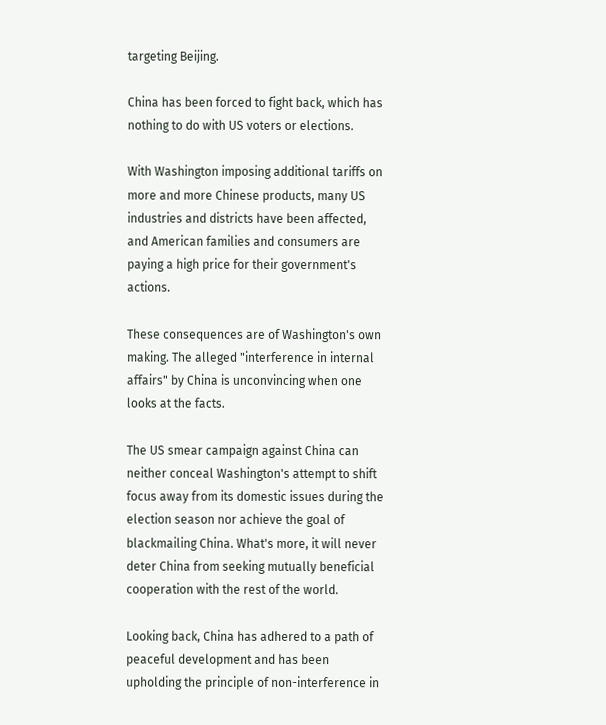targeting Beijing.

China has been forced to fight back, which has nothing to do with US voters or elections.

With Washington imposing additional tariffs on more and more Chinese products, many US industries and districts have been affected, and American families and consumers are paying a high price for their government's actions.

These consequences are of Washington's own making. The alleged "interference in internal affairs" by China is unconvincing when one looks at the facts.

The US smear campaign against China can neither conceal Washington's attempt to shift focus away from its domestic issues during the election season nor achieve the goal of blackmailing China. What's more, it will never deter China from seeking mutually beneficial cooperation with the rest of the world.

Looking back, China has adhered to a path of peaceful development and has been upholding the principle of non-interference in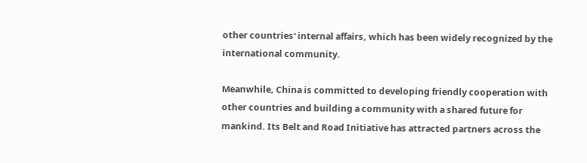other countries' internal affairs, which has been widely recognized by the international community.

Meanwhile, China is committed to developing friendly cooperation with other countries and building a community with a shared future for mankind. Its Belt and Road Initiative has attracted partners across the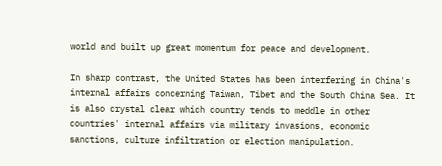world and built up great momentum for peace and development.

In sharp contrast, the United States has been interfering in China's internal affairs concerning Taiwan, Tibet and the South China Sea. It is also crystal clear which country tends to meddle in other countries' internal affairs via military invasions, economic sanctions, culture infiltration or election manipulation.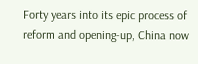Forty years into its epic process of reform and opening-up, China now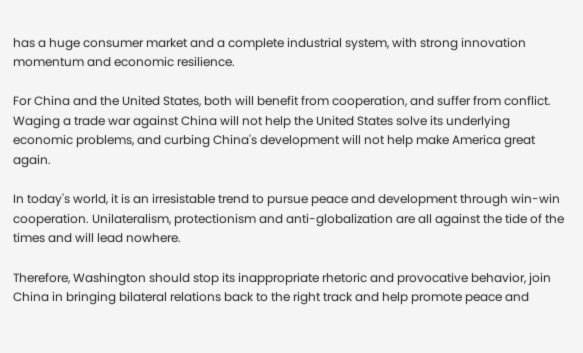has a huge consumer market and a complete industrial system, with strong innovation momentum and economic resilience.

For China and the United States, both will benefit from cooperation, and suffer from conflict. Waging a trade war against China will not help the United States solve its underlying economic problems, and curbing China's development will not help make America great again.

In today's world, it is an irresistable trend to pursue peace and development through win-win cooperation. Unilateralism, protectionism and anti-globalization are all against the tide of the times and will lead nowhere.

Therefore, Washington should stop its inappropriate rhetoric and provocative behavior, join China in bringing bilateral relations back to the right track and help promote peace and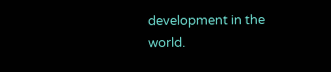development in the world.